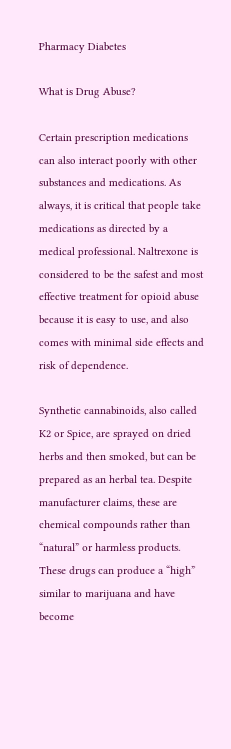Pharmacy Diabetes

What is Drug Abuse?

Certain prescription medications can also interact poorly with other substances and medications. As always, it is critical that people take medications as directed by a medical professional. Naltrexone is considered to be the safest and most effective treatment for opioid abuse because it is easy to use, and also comes with minimal side effects and risk of dependence.

Synthetic cannabinoids, also called K2 or Spice, are sprayed on dried herbs and then smoked, but can be prepared as an herbal tea. Despite manufacturer claims, these are chemical compounds rather than “natural” or harmless products. These drugs can produce a “high” similar to marijuana and have become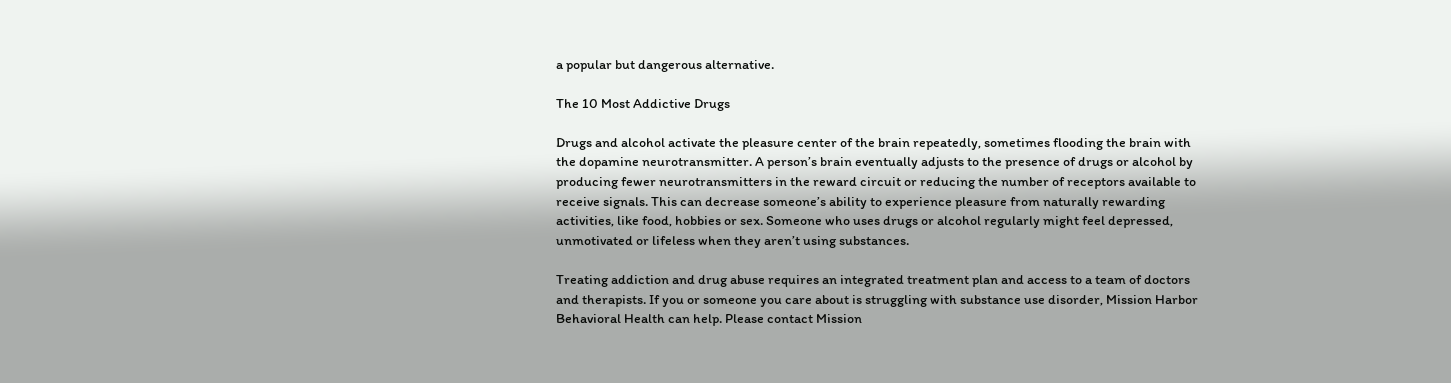a popular but dangerous alternative.

The 10 Most Addictive Drugs

Drugs and alcohol activate the pleasure center of the brain repeatedly, sometimes flooding the brain with the dopamine neurotransmitter. A person’s brain eventually adjusts to the presence of drugs or alcohol by producing fewer neurotransmitters in the reward circuit or reducing the number of receptors available to receive signals. This can decrease someone’s ability to experience pleasure from naturally rewarding activities, like food, hobbies or sex. Someone who uses drugs or alcohol regularly might feel depressed, unmotivated or lifeless when they aren’t using substances.

Treating addiction and drug abuse requires an integrated treatment plan and access to a team of doctors and therapists. If you or someone you care about is struggling with substance use disorder, Mission Harbor Behavioral Health can help. Please contact Mission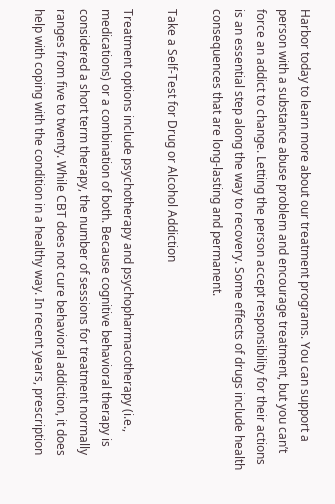Harbor today to learn more about our treatment programs. You can support a person with a substance abuse problem and encourage treatment, but you can’t force an addict to change. Letting the person accept responsibility for their actions is an essential step along the way to recovery. Some effects of drugs include health consequences that are long-lasting and permanent.

Take a Self-Test for Drug or Alcohol Addiction

Treatment options include psychotherapy and psychopharmacotherapy (i.e., medications) or a combination of both. Because cognitive behavioral therapy is considered a short term therapy, the number of sessions for treatment normally ranges from five to twenty. While CBT does not cure behavioral addiction, it does help with coping with the condition in a healthy way. In recent years, prescription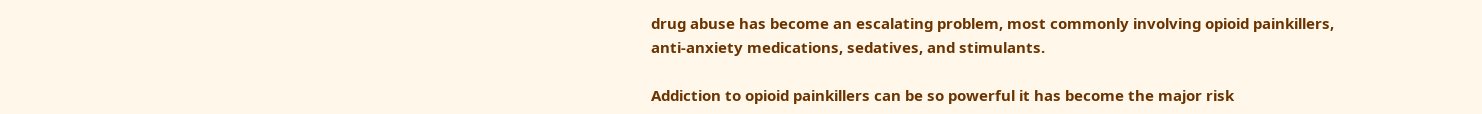drug abuse has become an escalating problem, most commonly involving opioid painkillers, anti-anxiety medications, sedatives, and stimulants.

Addiction to opioid painkillers can be so powerful it has become the major risk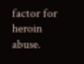factor for heroin abuse.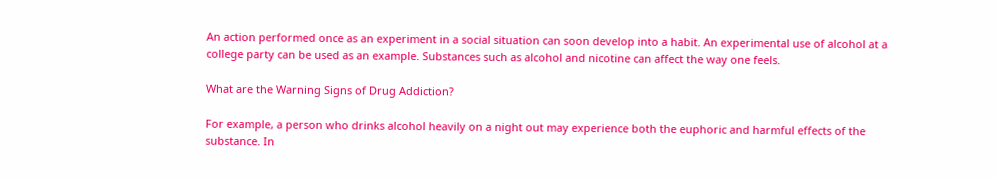An action performed once as an experiment in a social situation can soon develop into a habit. An experimental use of alcohol at a college party can be used as an example. Substances such as alcohol and nicotine can affect the way one feels.

What are the Warning Signs of Drug Addiction?

For example, a person who drinks alcohol heavily on a night out may experience both the euphoric and harmful effects of the substance. In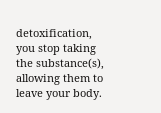detoxification, you stop taking the substance(s), allowing them to leave your body.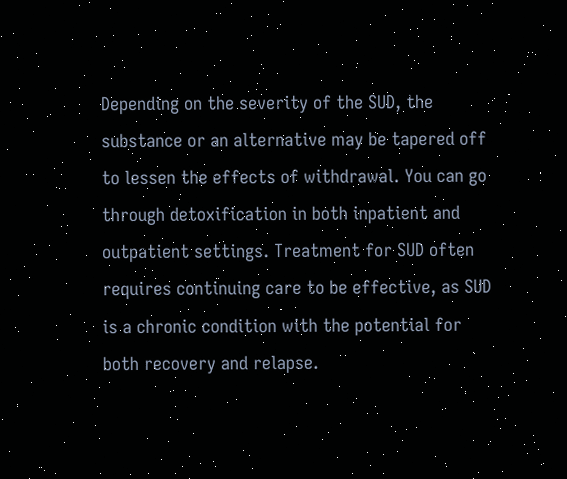Depending on the severity of the SUD, the substance or an alternative may be tapered off to lessen the effects of withdrawal. You can go through detoxification in both inpatient and outpatient settings. Treatment for SUD often requires continuing care to be effective, as SUD is a chronic condition with the potential for both recovery and relapse.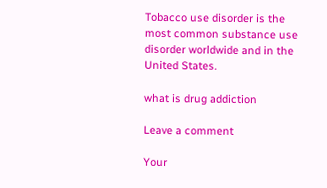Tobacco use disorder is the most common substance use disorder worldwide and in the United States.

what is drug addiction

Leave a comment

Your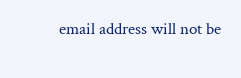email address will not be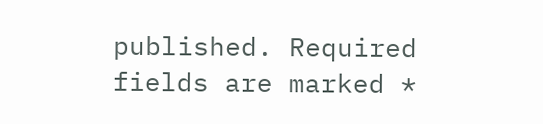published. Required fields are marked *